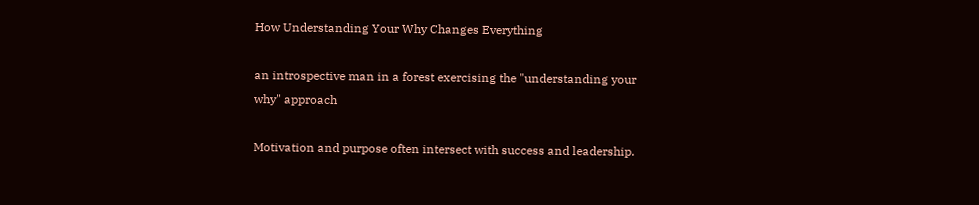How Understanding Your Why Changes Everything

an introspective man in a forest exercising the "understanding your why" approach

Motivation and purpose often intersect with success and leadership.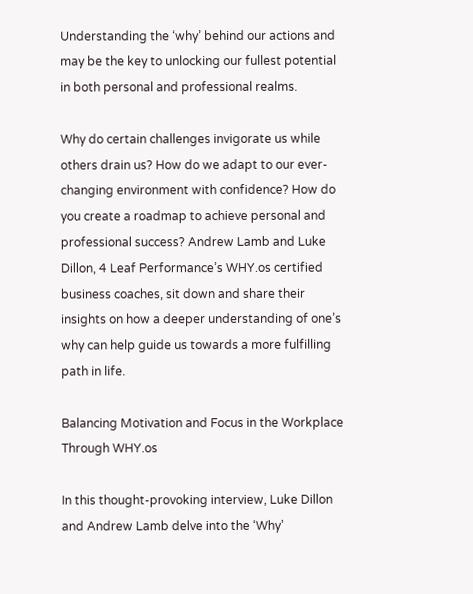Understanding the ‘why’ behind our actions and may be the key to unlocking our fullest potential in both personal and professional realms.

Why do certain challenges invigorate us while others drain us? How do we adapt to our ever-changing environment with confidence? How do you create a roadmap to achieve personal and professional success? Andrew Lamb and Luke Dillon, 4 Leaf Performance’s WHY.os certified business coaches, sit down and share their insights on how a deeper understanding of one’s why can help guide us towards a more fulfilling path in life.

Balancing Motivation and Focus in the Workplace Through WHY.os

In this thought-provoking interview, Luke Dillon and Andrew Lamb delve into the ‘Why’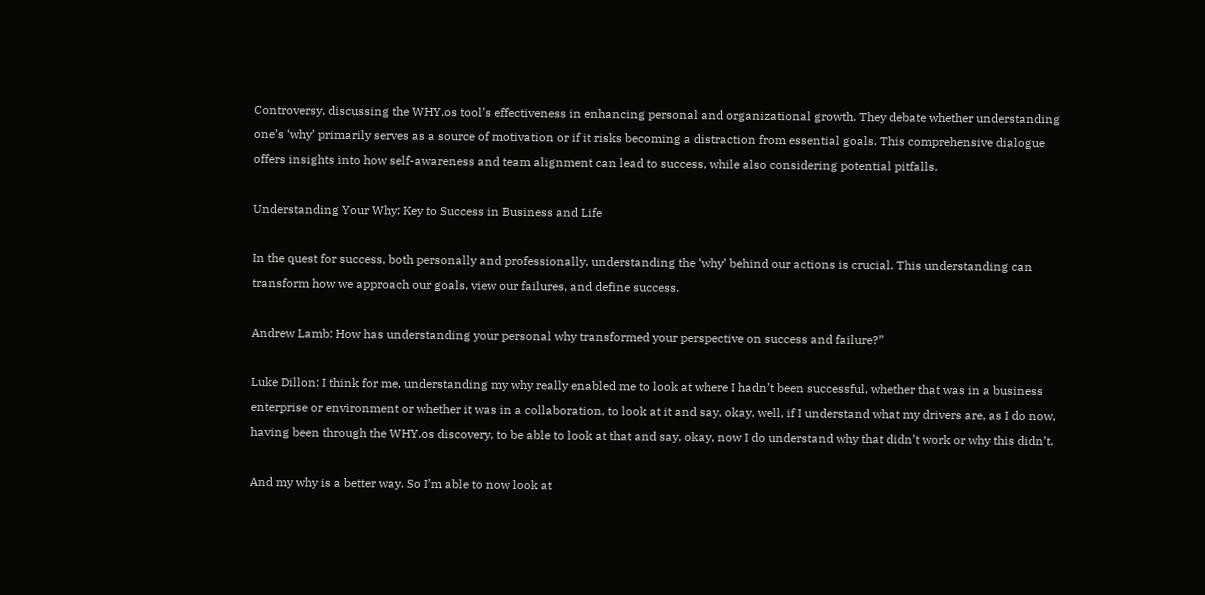Controversy, discussing the WHY.os tool’s effectiveness in enhancing personal and organizational growth. They debate whether understanding one’s ‘why’ primarily serves as a source of motivation or if it risks becoming a distraction from essential goals. This comprehensive dialogue offers insights into how self-awareness and team alignment can lead to success, while also considering potential pitfalls.

Understanding Your Why: Key to Success in Business and Life

In the quest for success, both personally and professionally, understanding the ‘why’ behind our actions is crucial. This understanding can transform how we approach our goals, view our failures, and define success.

Andrew Lamb: How has understanding your personal why transformed your perspective on success and failure?”

Luke Dillon: I think for me, understanding my why really enabled me to look at where I hadn’t been successful, whether that was in a business enterprise or environment or whether it was in a collaboration, to look at it and say, okay, well, if I understand what my drivers are, as I do now, having been through the WHY.os discovery, to be able to look at that and say, okay, now I do understand why that didn’t work or why this didn’t.

And my why is a better way. So I’m able to now look at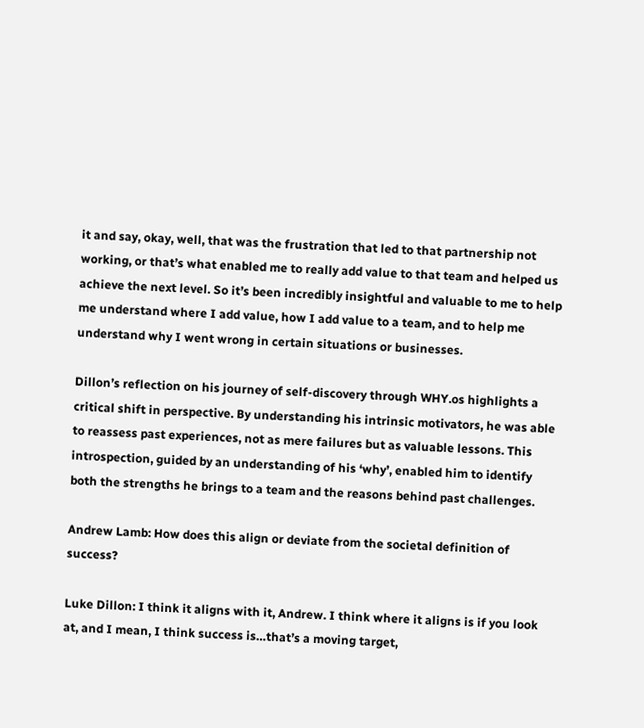it and say, okay, well, that was the frustration that led to that partnership not working, or that’s what enabled me to really add value to that team and helped us achieve the next level. So it’s been incredibly insightful and valuable to me to help me understand where I add value, how I add value to a team, and to help me understand why I went wrong in certain situations or businesses.

Dillon’s reflection on his journey of self-discovery through WHY.os highlights a critical shift in perspective. By understanding his intrinsic motivators, he was able to reassess past experiences, not as mere failures but as valuable lessons. This introspection, guided by an understanding of his ‘why’, enabled him to identify both the strengths he brings to a team and the reasons behind past challenges.

Andrew Lamb: How does this align or deviate from the societal definition of success?

Luke Dillon: I think it aligns with it, Andrew. I think where it aligns is if you look at, and I mean, I think success is…that’s a moving target,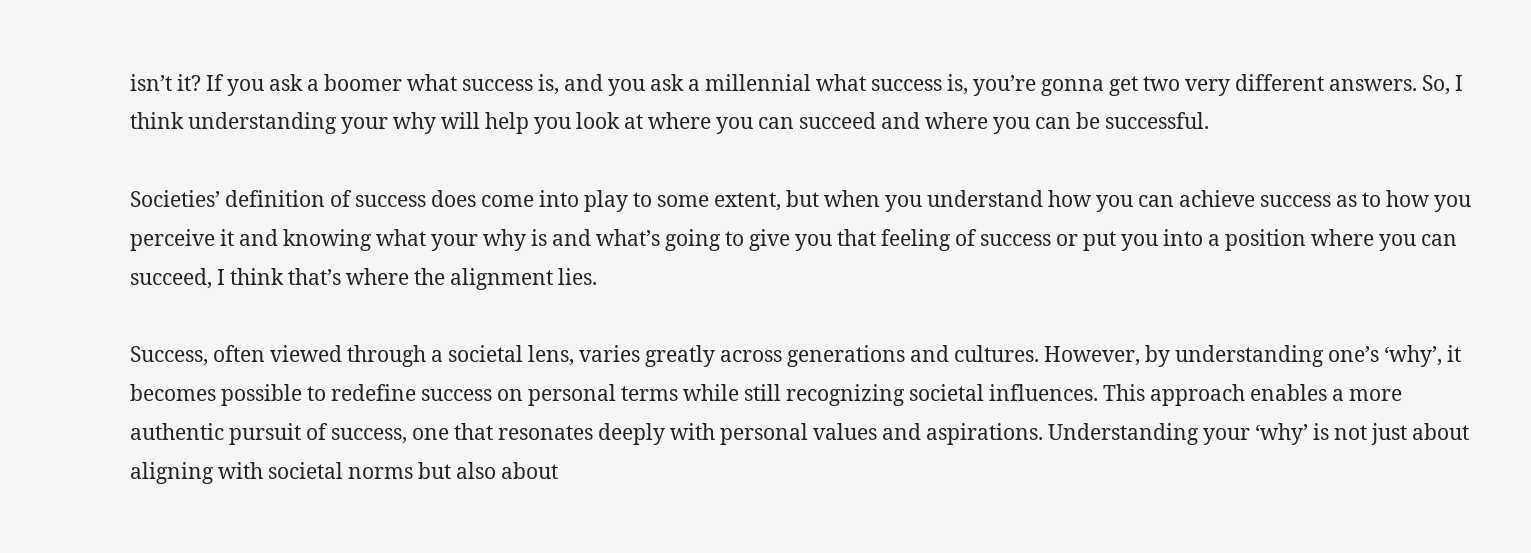isn’t it? If you ask a boomer what success is, and you ask a millennial what success is, you’re gonna get two very different answers. So, I think understanding your why will help you look at where you can succeed and where you can be successful.

Societies’ definition of success does come into play to some extent, but when you understand how you can achieve success as to how you perceive it and knowing what your why is and what’s going to give you that feeling of success or put you into a position where you can succeed, I think that’s where the alignment lies.

Success, often viewed through a societal lens, varies greatly across generations and cultures. However, by understanding one’s ‘why’, it becomes possible to redefine success on personal terms while still recognizing societal influences. This approach enables a more authentic pursuit of success, one that resonates deeply with personal values and aspirations. Understanding your ‘why’ is not just about aligning with societal norms but also about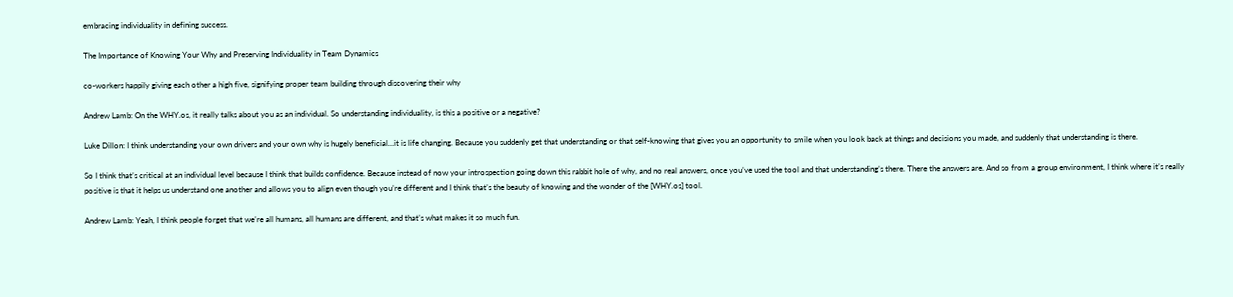embracing individuality in defining success.

The Importance of Knowing Your Why and Preserving Individuality in Team Dynamics

co-workers happily giving each other a high five, signifying proper team building through discovering their why

Andrew Lamb: On the WHY.os, it really talks about you as an individual. So understanding individuality, is this a positive or a negative?

Luke Dillon: I think understanding your own drivers and your own why is hugely beneficial…it is life changing. Because you suddenly get that understanding or that self-knowing that gives you an opportunity to smile when you look back at things and decisions you made, and suddenly that understanding is there.

So I think that’s critical at an individual level because I think that builds confidence. Because instead of now your introspection going down this rabbit hole of why, and no real answers, once you’ve used the tool and that understanding’s there. There the answers are. And so from a group environment, I think where it’s really positive is that it helps us understand one another and allows you to align even though you’re different and I think that’s the beauty of knowing and the wonder of the [WHY.os] tool.

Andrew Lamb: Yeah, I think people forget that we’re all humans, all humans are different, and that’s what makes it so much fun.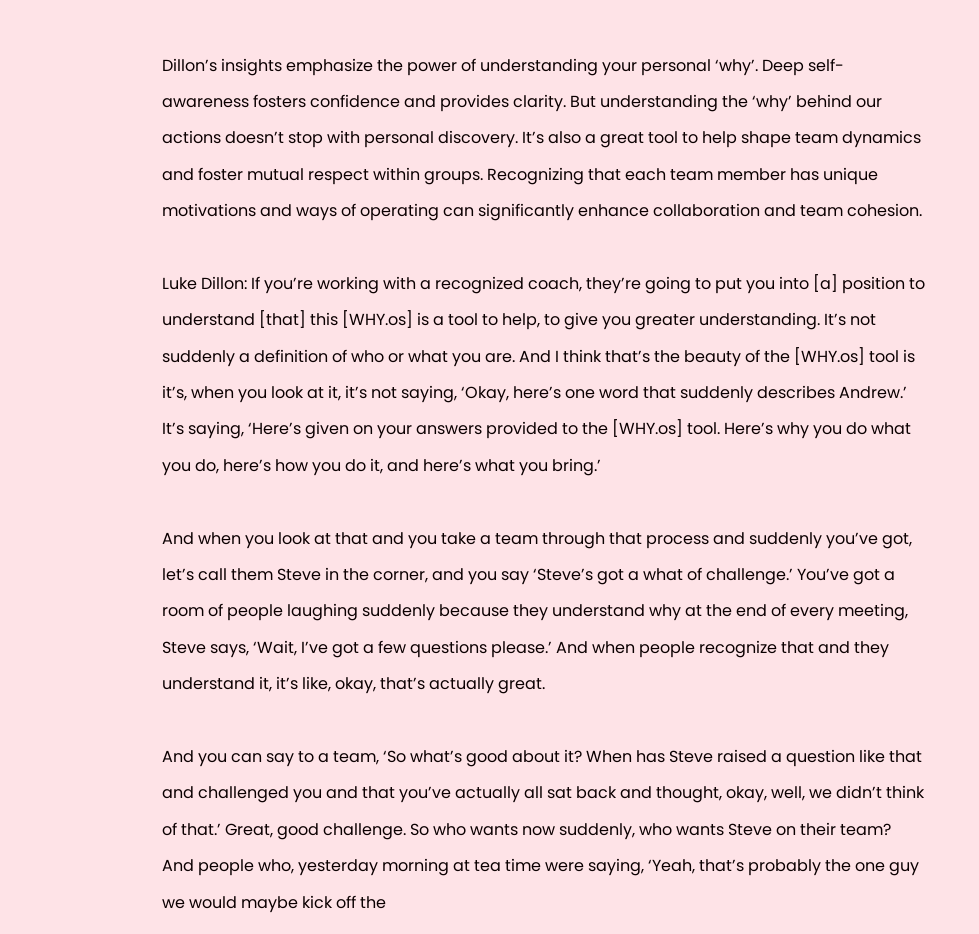Dillon’s insights emphasize the power of understanding your personal ‘why’. Deep self-awareness fosters confidence and provides clarity. But understanding the ‘why’ behind our actions doesn’t stop with personal discovery. It’s also a great tool to help shape team dynamics and foster mutual respect within groups. Recognizing that each team member has unique motivations and ways of operating can significantly enhance collaboration and team cohesion.

Luke Dillon: If you’re working with a recognized coach, they’re going to put you into [a] position to understand [that] this [WHY.os] is a tool to help, to give you greater understanding. It’s not suddenly a definition of who or what you are. And I think that’s the beauty of the [WHY.os] tool is it’s, when you look at it, it’s not saying, ‘Okay, here’s one word that suddenly describes Andrew.’ It’s saying, ‘Here’s given on your answers provided to the [WHY.os] tool. Here’s why you do what you do, here’s how you do it, and here’s what you bring.’

And when you look at that and you take a team through that process and suddenly you’ve got, let’s call them Steve in the corner, and you say ‘Steve’s got a what of challenge.’ You’ve got a room of people laughing suddenly because they understand why at the end of every meeting, Steve says, ‘Wait, I’ve got a few questions please.’ And when people recognize that and they understand it, it’s like, okay, that’s actually great.

And you can say to a team, ‘So what’s good about it? When has Steve raised a question like that and challenged you and that you’ve actually all sat back and thought, okay, well, we didn’t think of that.’ Great, good challenge. So who wants now suddenly, who wants Steve on their team? And people who, yesterday morning at tea time were saying, ‘Yeah, that’s probably the one guy we would maybe kick off the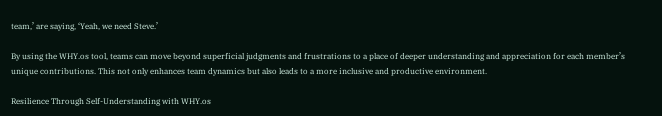team,’ are saying, ‘Yeah, we need Steve.’

By using the WHY.os tool, teams can move beyond superficial judgments and frustrations to a place of deeper understanding and appreciation for each member’s unique contributions. This not only enhances team dynamics but also leads to a more inclusive and productive environment.

Resilience Through Self-Understanding with WHY.os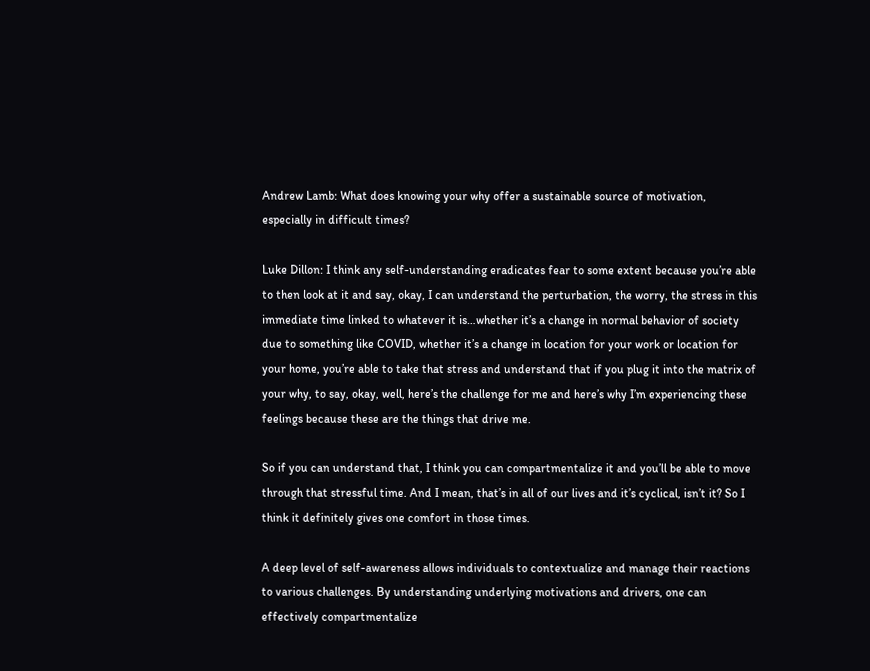Andrew Lamb: What does knowing your why offer a sustainable source of motivation, especially in difficult times?

Luke Dillon: I think any self-understanding eradicates fear to some extent because you’re able to then look at it and say, okay, I can understand the perturbation, the worry, the stress in this immediate time linked to whatever it is…whether it’s a change in normal behavior of society due to something like COVID, whether it’s a change in location for your work or location for your home, you’re able to take that stress and understand that if you plug it into the matrix of your why, to say, okay, well, here’s the challenge for me and here’s why I’m experiencing these feelings because these are the things that drive me.

So if you can understand that, I think you can compartmentalize it and you’ll be able to move through that stressful time. And I mean, that’s in all of our lives and it’s cyclical, isn’t it? So I think it definitely gives one comfort in those times.

A deep level of self-awareness allows individuals to contextualize and manage their reactions to various challenges. By understanding underlying motivations and drivers, one can effectively compartmentalize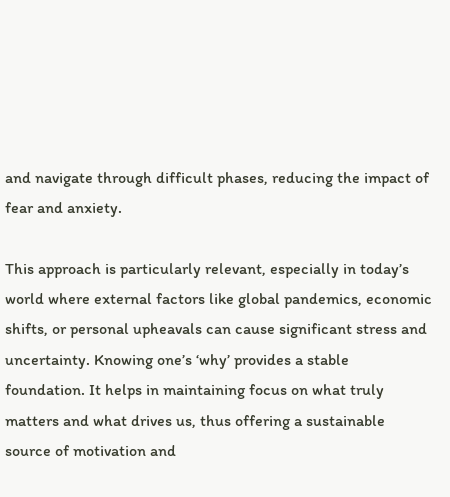and navigate through difficult phases, reducing the impact of fear and anxiety.

This approach is particularly relevant, especially in today’s world where external factors like global pandemics, economic shifts, or personal upheavals can cause significant stress and uncertainty. Knowing one’s ‘why’ provides a stable foundation. It helps in maintaining focus on what truly matters and what drives us, thus offering a sustainable source of motivation and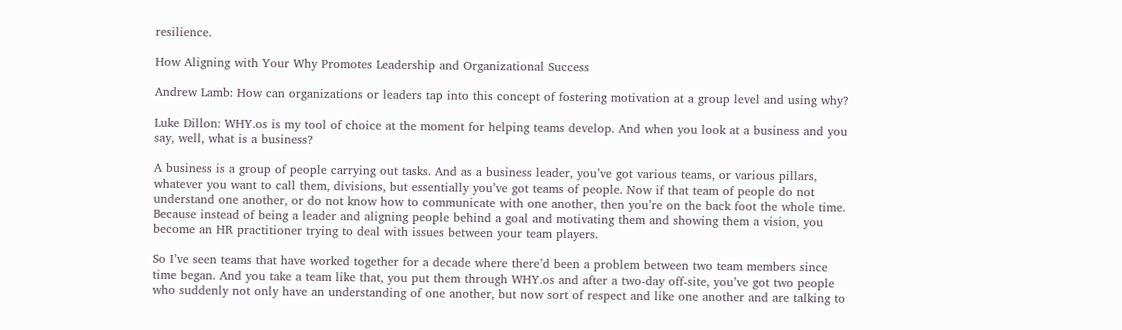resilience.

How Aligning with Your Why Promotes Leadership and Organizational Success

Andrew Lamb: How can organizations or leaders tap into this concept of fostering motivation at a group level and using why?

Luke Dillon: WHY.os is my tool of choice at the moment for helping teams develop. And when you look at a business and you say, well, what is a business?

A business is a group of people carrying out tasks. And as a business leader, you’ve got various teams, or various pillars, whatever you want to call them, divisions, but essentially you’ve got teams of people. Now if that team of people do not understand one another, or do not know how to communicate with one another, then you’re on the back foot the whole time. Because instead of being a leader and aligning people behind a goal and motivating them and showing them a vision, you become an HR practitioner trying to deal with issues between your team players.

So I’ve seen teams that have worked together for a decade where there’d been a problem between two team members since time began. And you take a team like that, you put them through WHY.os and after a two-day off-site, you’ve got two people who suddenly not only have an understanding of one another, but now sort of respect and like one another and are talking to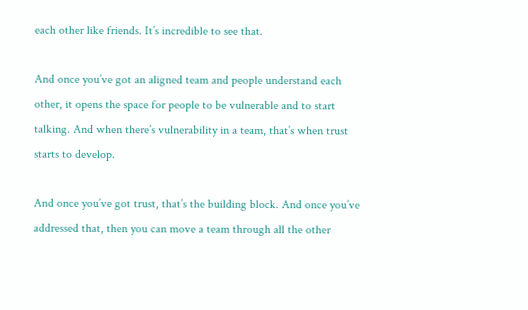each other like friends. It’s incredible to see that.

And once you’ve got an aligned team and people understand each other, it opens the space for people to be vulnerable and to start talking. And when there’s vulnerability in a team, that’s when trust starts to develop.

And once you’ve got trust, that’s the building block. And once you’ve addressed that, then you can move a team through all the other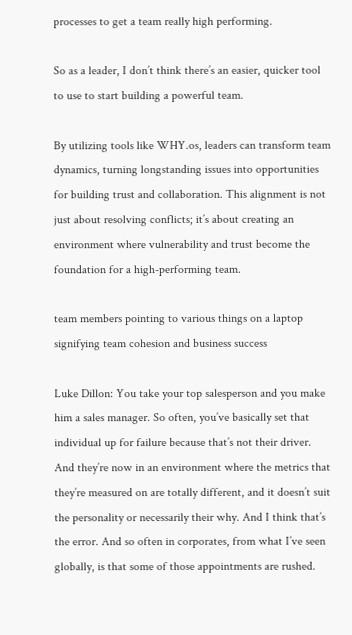processes to get a team really high performing.

So as a leader, I don’t think there’s an easier, quicker tool to use to start building a powerful team.

By utilizing tools like WHY.os, leaders can transform team dynamics, turning longstanding issues into opportunities for building trust and collaboration. This alignment is not just about resolving conflicts; it’s about creating an environment where vulnerability and trust become the foundation for a high-performing team.

team members pointing to various things on a laptop signifying team cohesion and business success

Luke Dillon: You take your top salesperson and you make him a sales manager. So often, you’ve basically set that individual up for failure because that’s not their driver. And they’re now in an environment where the metrics that they’re measured on are totally different, and it doesn’t suit the personality or necessarily their why. And I think that’s the error. And so often in corporates, from what I’ve seen globally, is that some of those appointments are rushed.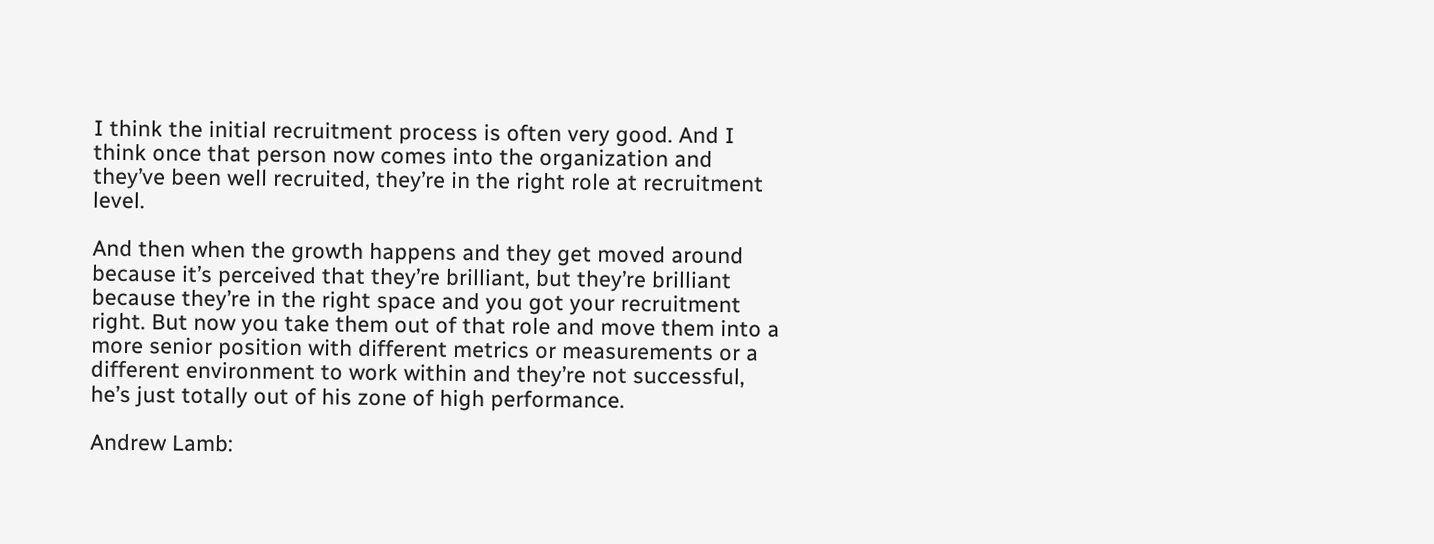I think the initial recruitment process is often very good. And I think once that person now comes into the organization and they’ve been well recruited, they’re in the right role at recruitment level.

And then when the growth happens and they get moved around because it’s perceived that they’re brilliant, but they’re brilliant because they’re in the right space and you got your recruitment right. But now you take them out of that role and move them into a more senior position with different metrics or measurements or a different environment to work within and they’re not successful, he’s just totally out of his zone of high performance.

Andrew Lamb: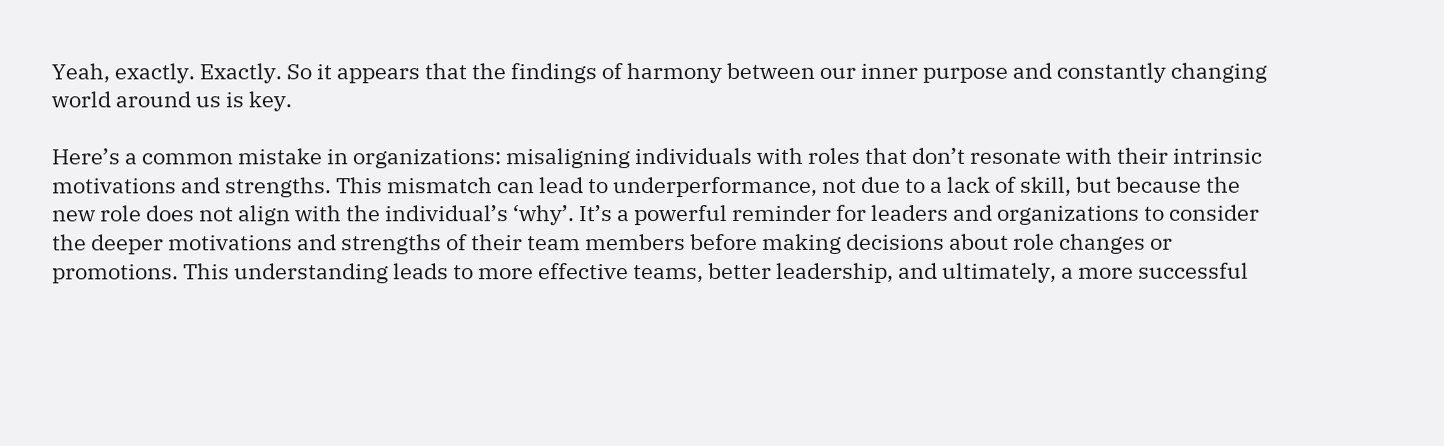Yeah, exactly. Exactly. So it appears that the findings of harmony between our inner purpose and constantly changing world around us is key.

Here’s a common mistake in organizations: misaligning individuals with roles that don’t resonate with their intrinsic motivations and strengths. This mismatch can lead to underperformance, not due to a lack of skill, but because the new role does not align with the individual’s ‘why’. It’s a powerful reminder for leaders and organizations to consider the deeper motivations and strengths of their team members before making decisions about role changes or promotions. This understanding leads to more effective teams, better leadership, and ultimately, a more successful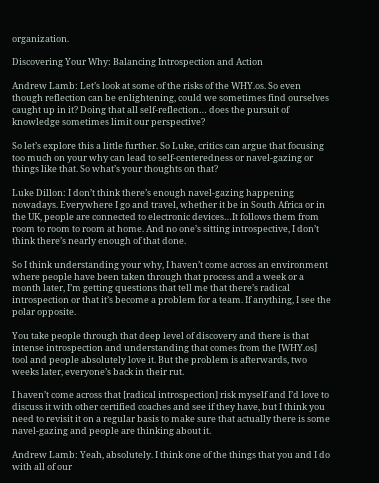organization.

Discovering Your Why: Balancing Introspection and Action

Andrew Lamb: Let’s look at some of the risks of the WHY.os. So even though reflection can be enlightening, could we sometimes find ourselves caught up in it? Doing that all self-reflection… does the pursuit of knowledge sometimes limit our perspective?

So let’s explore this a little further. So Luke, critics can argue that focusing too much on your why can lead to self-centeredness or navel-gazing or things like that. So what’s your thoughts on that?

Luke Dillon: I don’t think there’s enough navel-gazing happening nowadays. Everywhere I go and travel, whether it be in South Africa or in the UK, people are connected to electronic devices…It follows them from room to room to room at home. And no one’s sitting introspective, I don’t think there’s nearly enough of that done.

So I think understanding your why, I haven’t come across an environment where people have been taken through that process and a week or a month later, I’m getting questions that tell me that there’s radical introspection or that it’s become a problem for a team. If anything, I see the polar opposite.

You take people through that deep level of discovery and there is that intense introspection and understanding that comes from the [WHY.os] tool and people absolutely love it. But the problem is afterwards, two weeks later, everyone’s back in their rut.

I haven’t come across that [radical introspection] risk myself and I’d love to discuss it with other certified coaches and see if they have, but I think you need to revisit it on a regular basis to make sure that actually there is some navel-gazing and people are thinking about it.

Andrew Lamb: Yeah, absolutely. I think one of the things that you and I do with all of our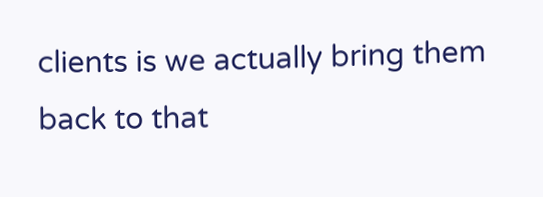clients is we actually bring them back to that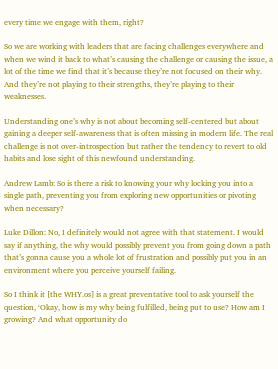every time we engage with them, right?

So we are working with leaders that are facing challenges everywhere and when we wind it back to what’s causing the challenge or causing the issue, a lot of the time we find that it’s because they’re not focused on their why. And they’re not playing to their strengths, they’re playing to their weaknesses.

Understanding one’s why is not about becoming self-centered but about gaining a deeper self-awareness that is often missing in modern life. The real challenge is not over-introspection but rather the tendency to revert to old habits and lose sight of this newfound understanding.

Andrew Lamb: So is there a risk to knowing your why locking you into a single path, preventing you from exploring new opportunities or pivoting when necessary?

Luke Dillon: No, I definitely would not agree with that statement. I would say if anything, the why would possibly prevent you from going down a path that’s gonna cause you a whole lot of frustration and possibly put you in an environment where you perceive yourself failing.

So I think it [the WHY.os] is a great preventative tool to ask yourself the question, ‘Okay, how is my why being fulfilled, being put to use? How am I growing? And what opportunity do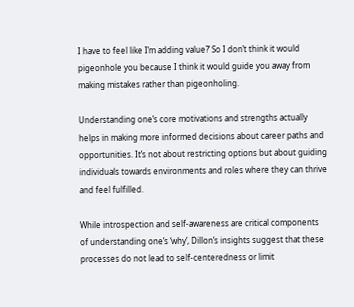I have to feel like I’m adding value?’ So I don’t think it would pigeonhole you because I think it would guide you away from making mistakes rather than pigeonholing.

Understanding one’s core motivations and strengths actually helps in making more informed decisions about career paths and opportunities. It’s not about restricting options but about guiding individuals towards environments and roles where they can thrive and feel fulfilled.

While introspection and self-awareness are critical components of understanding one’s ‘why’, Dillon’s insights suggest that these processes do not lead to self-centeredness or limit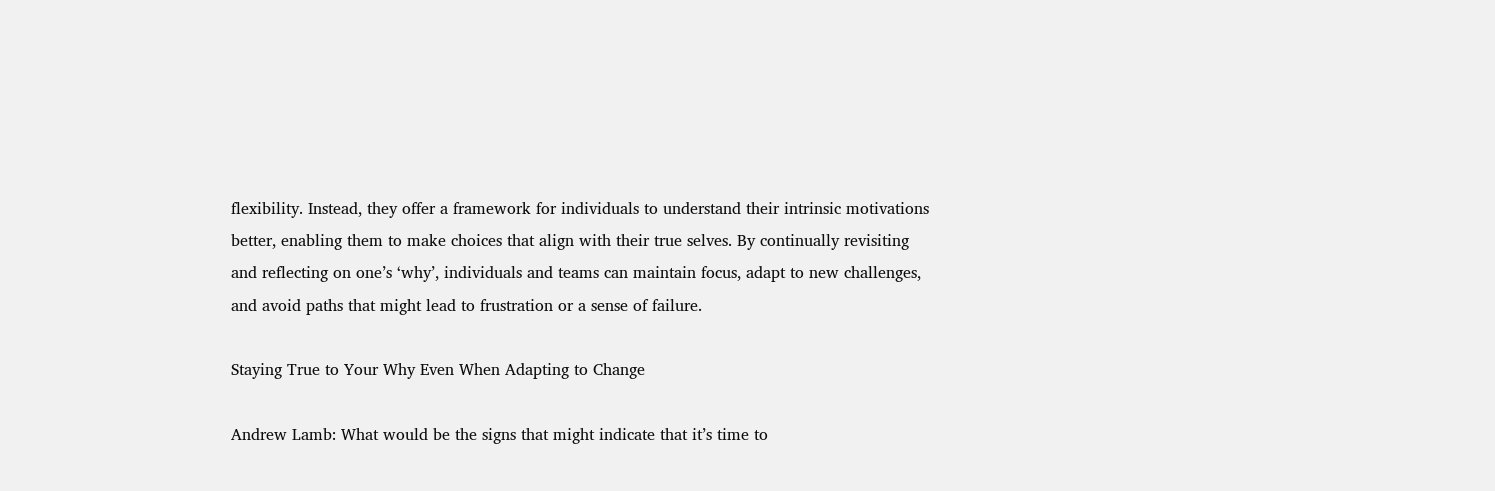flexibility. Instead, they offer a framework for individuals to understand their intrinsic motivations better, enabling them to make choices that align with their true selves. By continually revisiting and reflecting on one’s ‘why’, individuals and teams can maintain focus, adapt to new challenges, and avoid paths that might lead to frustration or a sense of failure.

Staying True to Your Why Even When Adapting to Change

Andrew Lamb: What would be the signs that might indicate that it’s time to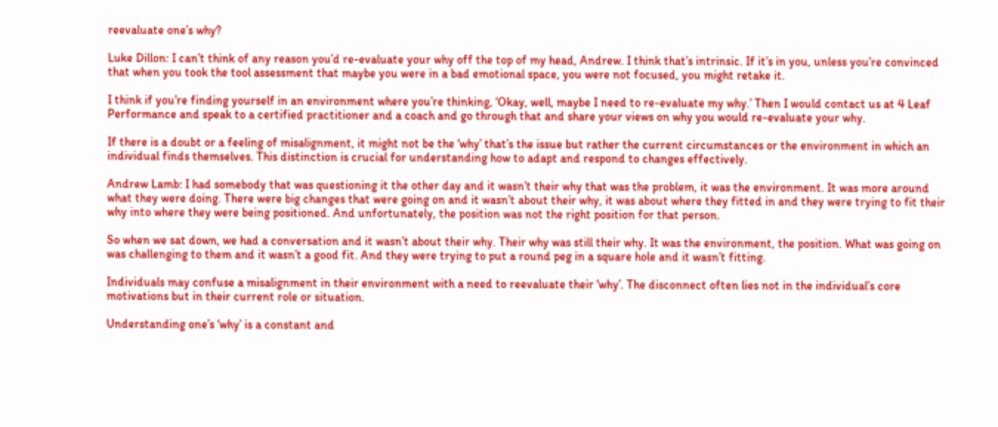reevaluate one’s why?

Luke Dillon: I can’t think of any reason you’d re-evaluate your why off the top of my head, Andrew. I think that’s intrinsic. If it’s in you, unless you’re convinced that when you took the tool assessment that maybe you were in a bad emotional space, you were not focused, you might retake it.

I think if you’re finding yourself in an environment where you’re thinking, ‘Okay, well, maybe I need to re-evaluate my why.’ Then I would contact us at 4 Leaf Performance and speak to a certified practitioner and a coach and go through that and share your views on why you would re-evaluate your why.

If there is a doubt or a feeling of misalignment, it might not be the ‘why’ that’s the issue but rather the current circumstances or the environment in which an individual finds themselves. This distinction is crucial for understanding how to adapt and respond to changes effectively.

Andrew Lamb: I had somebody that was questioning it the other day and it wasn’t their why that was the problem, it was the environment. It was more around what they were doing. There were big changes that were going on and it wasn’t about their why, it was about where they fitted in and they were trying to fit their why into where they were being positioned. And unfortunately, the position was not the right position for that person.

So when we sat down, we had a conversation and it wasn’t about their why. Their why was still their why. It was the environment, the position. What was going on was challenging to them and it wasn’t a good fit. And they were trying to put a round peg in a square hole and it wasn’t fitting.

Individuals may confuse a misalignment in their environment with a need to reevaluate their ‘why’. The disconnect often lies not in the individual’s core motivations but in their current role or situation.

Understanding one’s ‘why’ is a constant and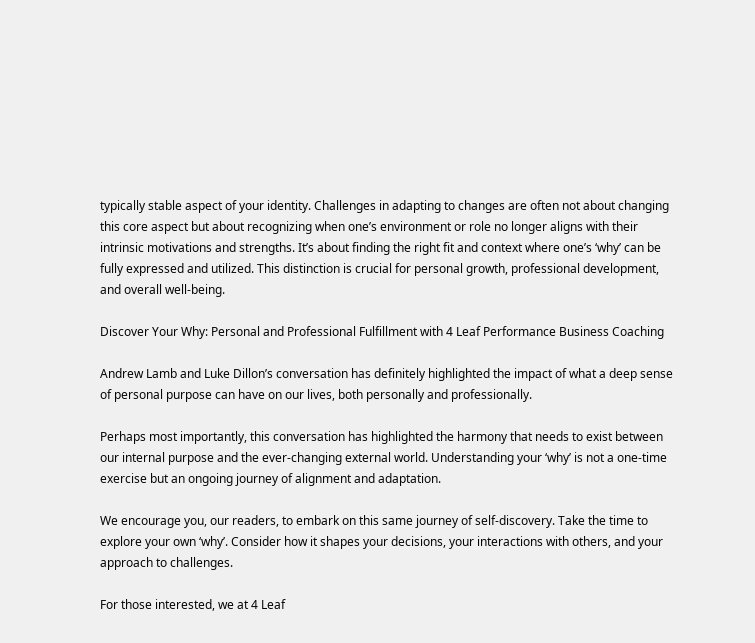typically stable aspect of your identity. Challenges in adapting to changes are often not about changing this core aspect but about recognizing when one’s environment or role no longer aligns with their intrinsic motivations and strengths. It’s about finding the right fit and context where one’s ‘why’ can be fully expressed and utilized. This distinction is crucial for personal growth, professional development, and overall well-being.

Discover Your Why: Personal and Professional Fulfillment with 4 Leaf Performance Business Coaching

Andrew Lamb and Luke Dillon’s conversation has definitely highlighted the impact of what a deep sense of personal purpose can have on our lives, both personally and professionally.

Perhaps most importantly, this conversation has highlighted the harmony that needs to exist between our internal purpose and the ever-changing external world. Understanding your ‘why’ is not a one-time exercise but an ongoing journey of alignment and adaptation.

We encourage you, our readers, to embark on this same journey of self-discovery. Take the time to explore your own ‘why’. Consider how it shapes your decisions, your interactions with others, and your approach to challenges.

For those interested, we at 4 Leaf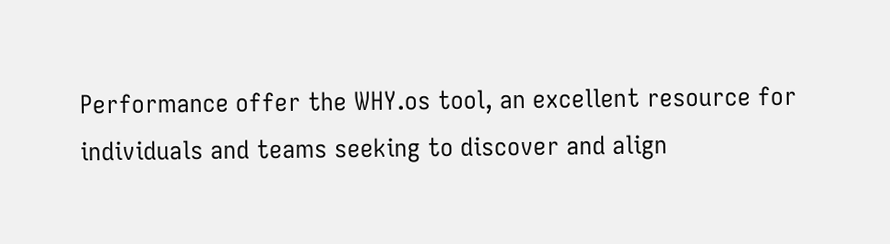Performance offer the WHY.os tool, an excellent resource for individuals and teams seeking to discover and align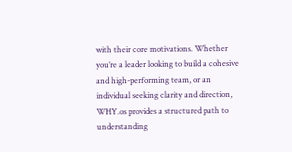with their core motivations. Whether you’re a leader looking to build a cohesive and high-performing team, or an individual seeking clarity and direction, WHY.os provides a structured path to understanding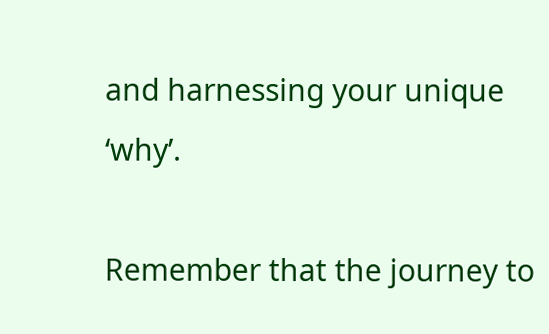and harnessing your unique ‘why’.

Remember that the journey to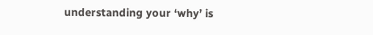understanding your ‘why’ is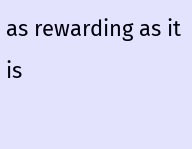as rewarding as it is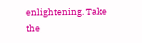enlightening. Take the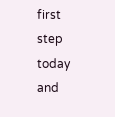first step today and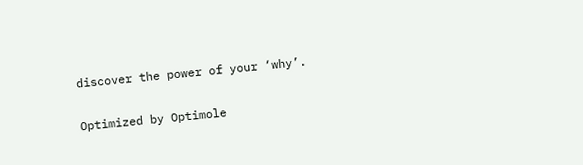discover the power of your ‘why’.

Optimized by Optimole